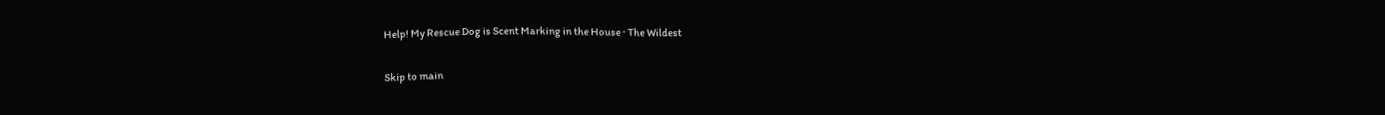Help! My Rescue Dog is Scent Marking in the House · The Wildest

Skip to main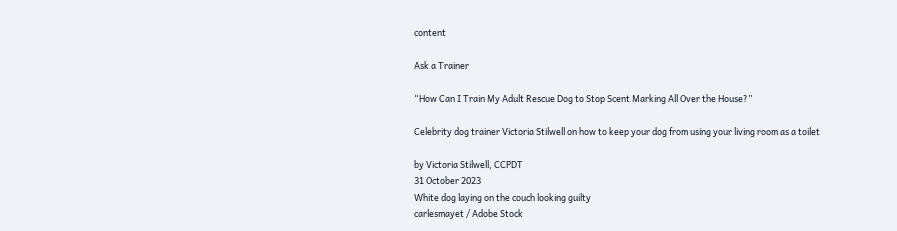content

Ask a Trainer

“How Can I Train My Adult Rescue Dog to Stop Scent Marking All Over the House?”

Celebrity dog trainer Victoria Stilwell on how to keep your dog from using your living room as a toilet

by Victoria Stilwell, CCPDT
31 October 2023
White dog laying on the couch looking guilty
carlesmayet / Adobe Stock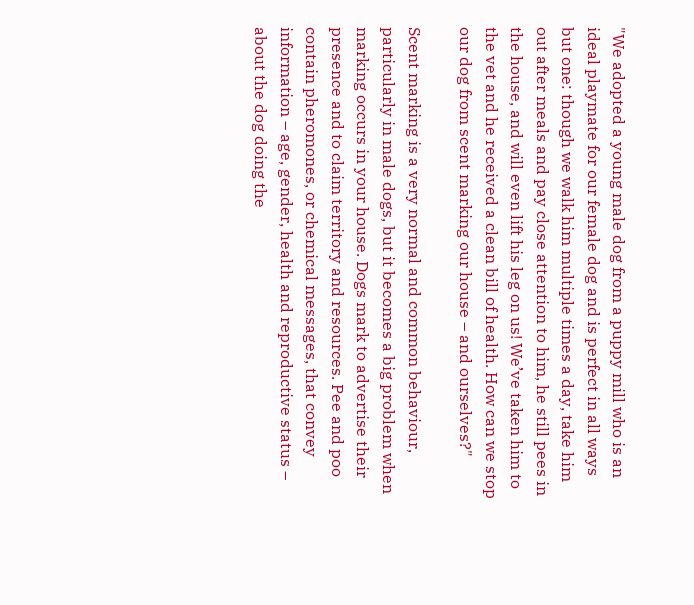"We adopted a young male dog from a puppy mill who is an ideal playmate for our female dog and is perfect in all ways but one: though we walk him multiple times a day, take him out after meals and pay close attention to him, he still pees in the house, and will even lift his leg on us! We’ve taken him to the vet and he received a clean bill of health. How can we stop our dog from scent marking our house – and ourselves?"

Scent marking is a very normal and common behaviour, particularly in male dogs, but it becomes a big problem when marking occurs in your house. Dogs mark to advertise their presence and to claim territory and resources. Pee and poo contain pheromones, or chemical messages, that convey information – age, gender, health and reproductive status – about the dog doing the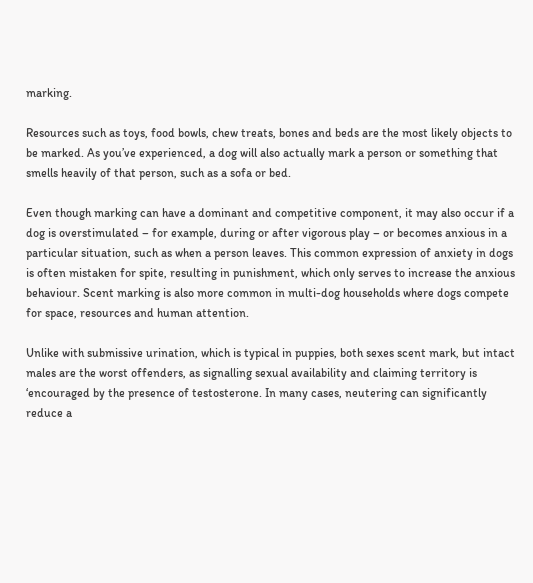marking.

Resources such as toys, food bowls, chew treats, bones and beds are the most likely objects to be marked. As you’ve experienced, a dog will also actually mark a person or something that smells heavily of that person, such as a sofa or bed.

Even though marking can have a dominant and competitive component, it may also occur if a dog is overstimulated – for example, during or after vigorous play – or becomes anxious in a particular situation, such as when a person leaves. This common expression of anxiety in dogs is often mistaken for spite, resulting in punishment, which only serves to increase the anxious behaviour. Scent marking is also more common in multi-dog households where dogs compete for space, resources and human attention.

Unlike with submissive urination, which is typical in puppies, both sexes scent mark, but intact males are the worst offenders, as signalling sexual availability and claiming territory is ‘encouraged by the presence of testosterone. In many cases, neutering can significantly reduce a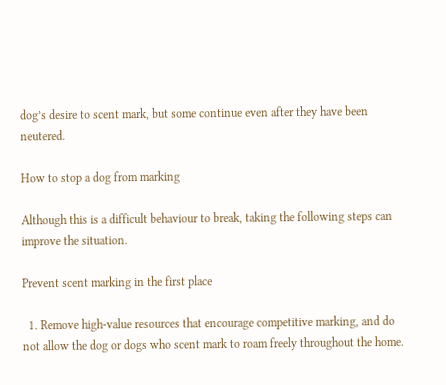dog’s desire to scent mark, but some continue even after they have been neutered.

How to stop a dog from marking

Although this is a difficult behaviour to break, taking the following steps can improve the situation.

Prevent scent marking in the first place

  1. Remove high-value resources that encourage competitive marking, and do not allow the dog or dogs who scent mark to roam freely throughout the home.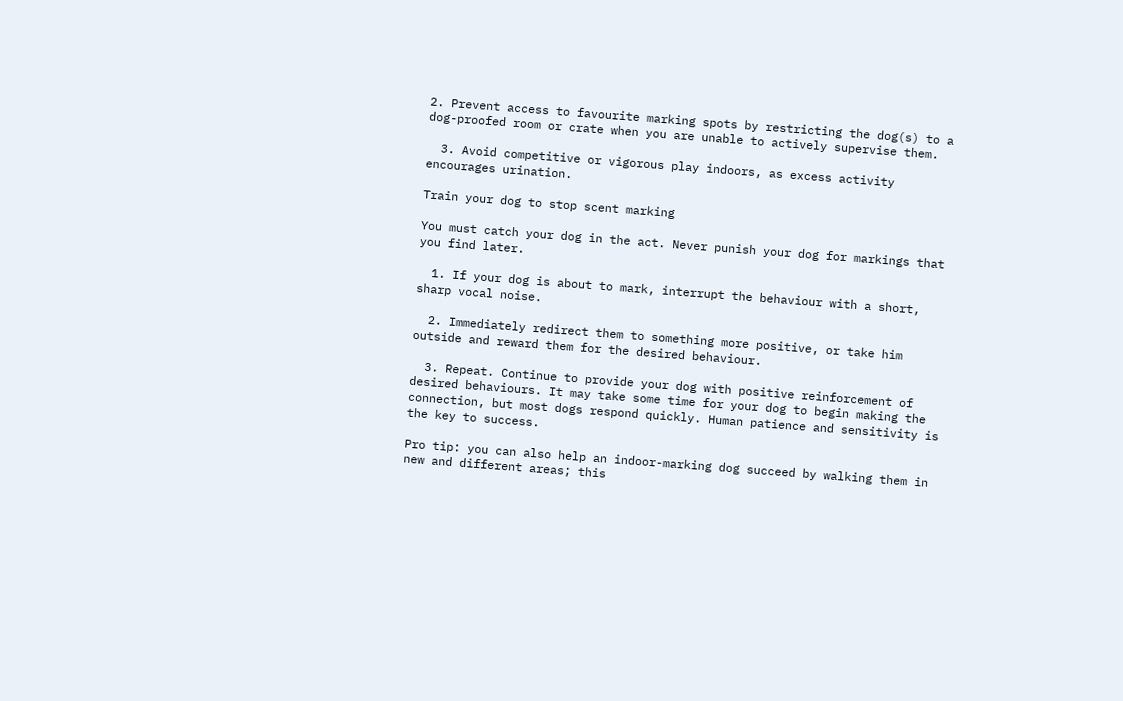2. Prevent access to favourite marking spots by restricting the dog(s) to a dog-proofed room or crate when you are unable to actively supervise them.

  3. Avoid competitive or vigorous play indoors, as excess activity encourages urination.

Train your dog to stop scent marking

You must catch your dog in the act. Never punish your dog for markings that you find later.

  1. If your dog is about to mark, interrupt the behaviour with a short, sharp vocal noise.

  2. Immediately redirect them to something more positive, or take him outside and reward them for the desired behaviour.

  3. Repeat. Continue to provide your dog with positive reinforcement of desired behaviours. It may take some time for your dog to begin making the connection, but most dogs respond quickly. Human patience and sensitivity is the key to success.

Pro tip: you can also help an indoor-marking dog succeed by walking them in new and different areas; this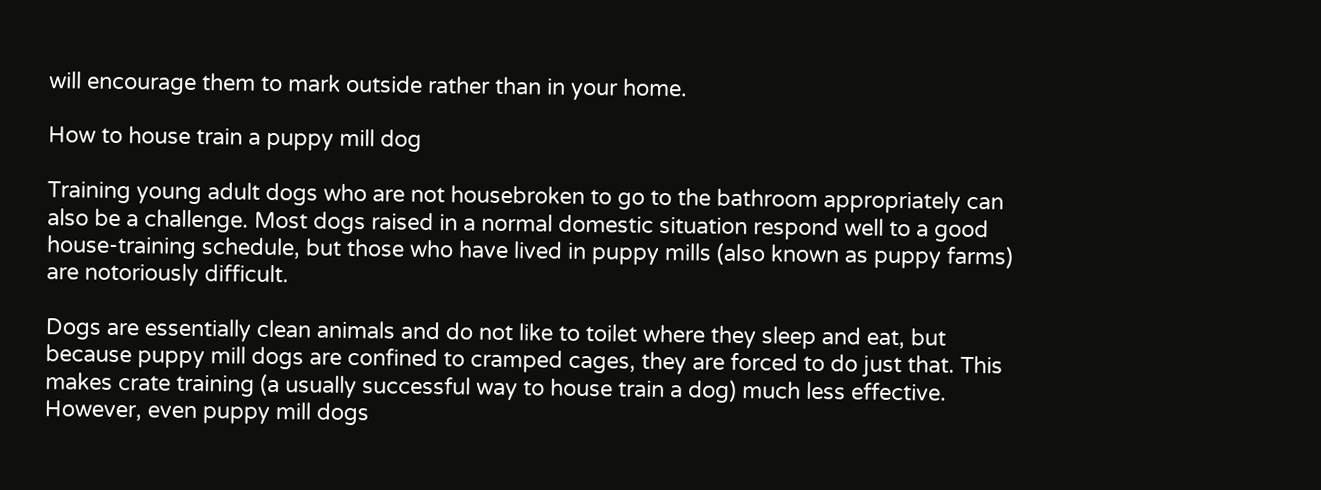will encourage them to mark outside rather than in your home.

How to house train a puppy mill dog

Training young adult dogs who are not housebroken to go to the bathroom appropriately can also be a challenge. Most dogs raised in a normal domestic situation respond well to a good house-training schedule, but those who have lived in puppy mills (also known as puppy farms) are notoriously difficult.

Dogs are essentially clean animals and do not like to toilet where they sleep and eat, but because puppy mill dogs are confined to cramped cages, they are forced to do just that. This makes crate training (a usually successful way to house train a dog) much less effective. However, even puppy mill dogs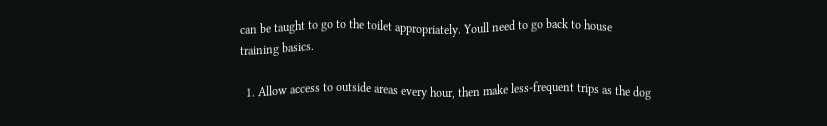can be taught to go to the toilet appropriately. Youll need to go back to house training basics.

  1. Allow access to outside areas every hour, then make less-frequent trips as the dog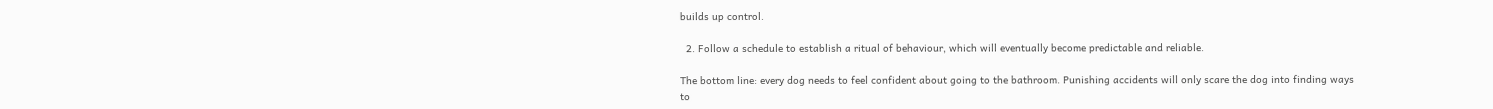builds up control.

  2. Follow a schedule to establish a ritual of behaviour, which will eventually become predictable and reliable.

The bottom line: every dog needs to feel confident about going to the bathroom. Punishing accidents will only scare the dog into finding ways to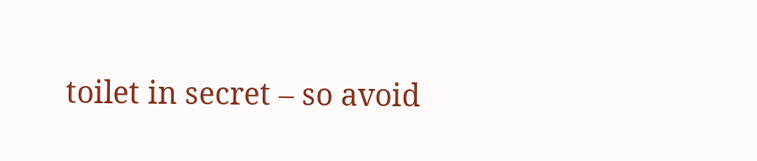toilet in secret – so avoid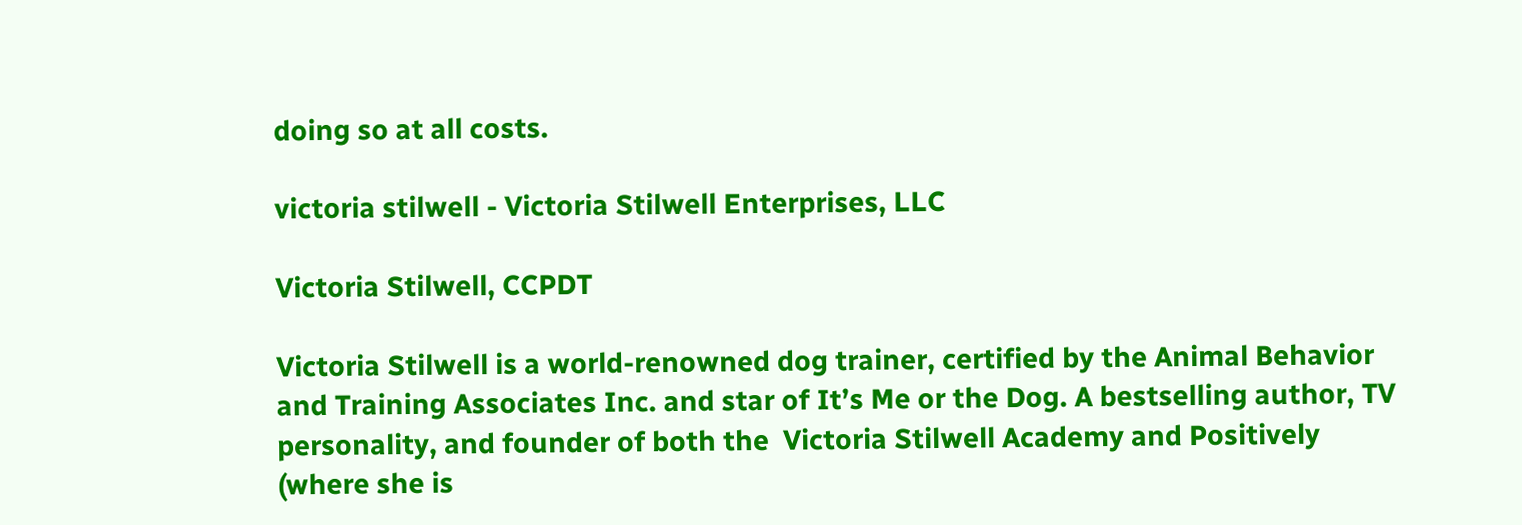doing so at all costs.

victoria stilwell - Victoria Stilwell Enterprises, LLC

Victoria Stilwell, CCPDT

Victoria Stilwell is a world-renowned dog trainer, certified by the Animal Behavior and Training Associates Inc. and star of It’s Me or the Dog. A bestselling author, TV personality, and founder of both the  Victoria Stilwell Academy and Positively (where she is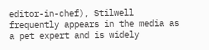editor-in-chef), Stilwell frequently appears in the media as a pet expert and is widely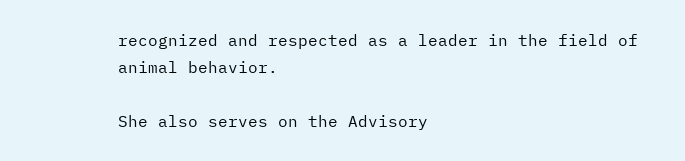recognized and respected as a leader in the field of animal behavior.

She also serves on the Advisory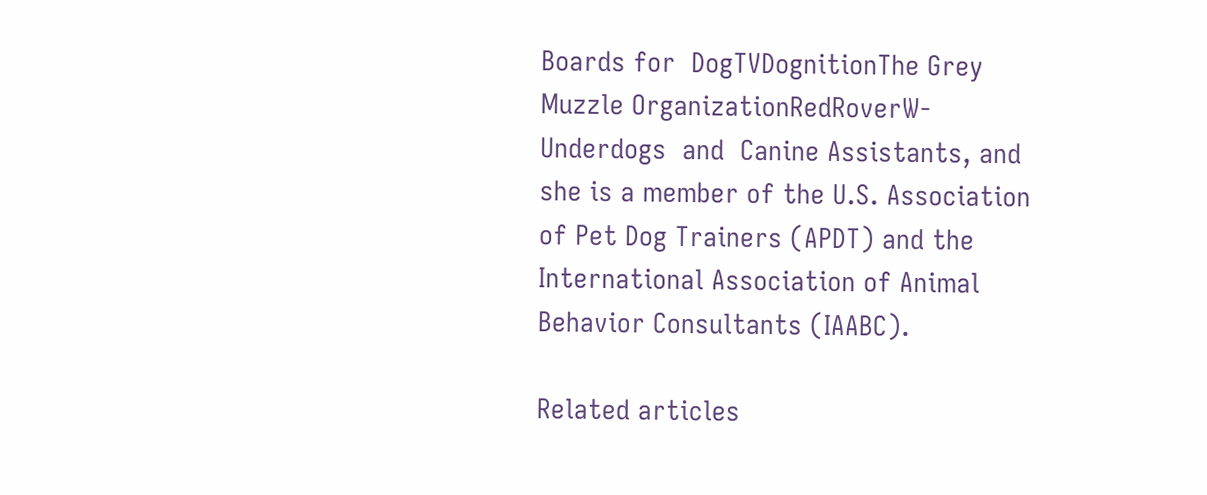Boards for  DogTVDognitionThe Grey Muzzle OrganizationRedRoverW-Underdogs  and  Canine Assistants, and she is a member of the U.S. Association of Pet Dog Trainers (APDT) and the International Association of Animal Behavior Consultants (IAABC).

Related articles